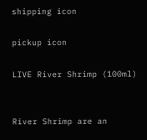shipping icon

pickup icon

LIVE River Shrimp (100ml)


River Shrimp are an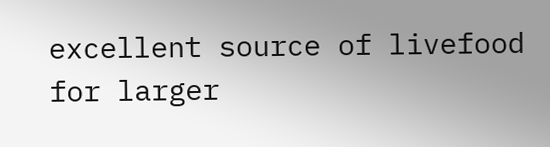excellent source of livefood for larger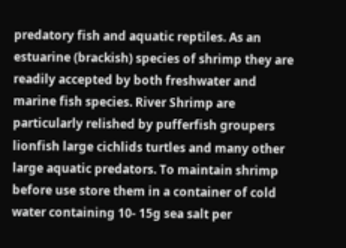predatory fish and aquatic reptiles. As an estuarine (brackish) species of shrimp they are readily accepted by both freshwater and marine fish species. River Shrimp are particularly relished by pufferfish groupers lionfish large cichlids turtles and many other large aquatic predators. To maintain shrimp before use store them in a container of cold water containing 10- 15g sea salt per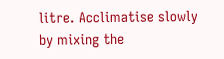litre. Acclimatise slowly by mixing the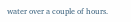water over a couple of hours.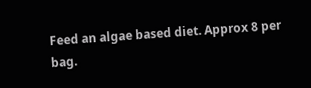Feed an algae based diet. Approx 8 per bag.